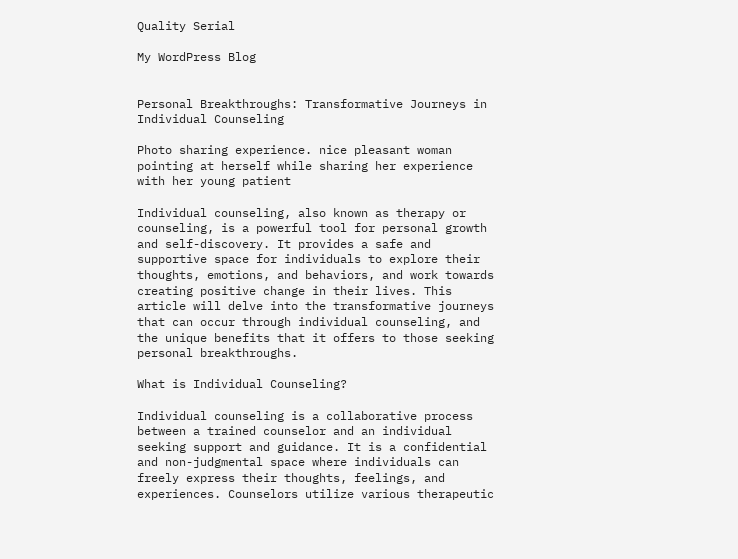Quality Serial

My WordPress Blog


Personal Breakthroughs: Transformative Journeys in Individual Counseling

Photo sharing experience. nice pleasant woman pointing at herself while sharing her experience with her young patient

Individual counseling, also known as therapy or counseling, is a powerful tool for personal growth and self-discovery. It provides a safe and supportive space for individuals to explore their thoughts, emotions, and behaviors, and work towards creating positive change in their lives. This article will delve into the transformative journeys that can occur through individual counseling, and the unique benefits that it offers to those seeking personal breakthroughs.

What is Individual Counseling?

Individual counseling is a collaborative process between a trained counselor and an individual seeking support and guidance. It is a confidential and non-judgmental space where individuals can freely express their thoughts, feelings, and experiences. Counselors utilize various therapeutic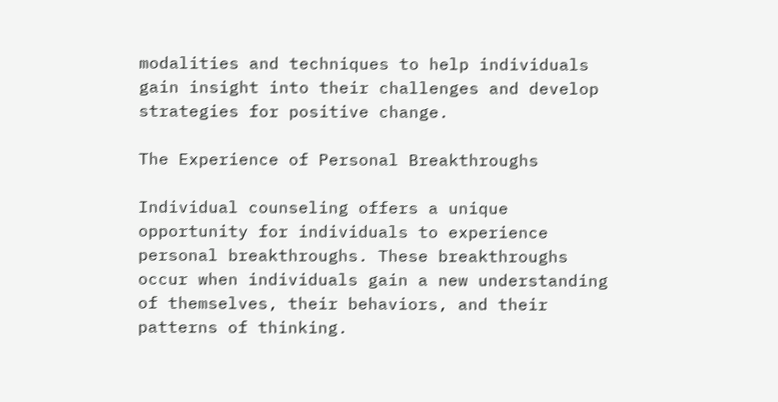modalities and techniques to help individuals gain insight into their challenges and develop strategies for positive change.

The Experience of Personal Breakthroughs

Individual counseling offers a unique opportunity for individuals to experience personal breakthroughs. These breakthroughs occur when individuals gain a new understanding of themselves, their behaviors, and their patterns of thinking.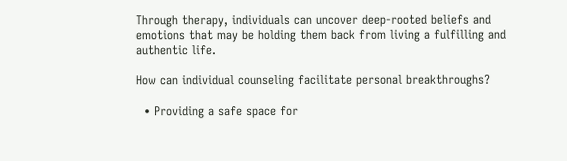Through therapy, individuals can uncover deep-rooted beliefs and emotions that may be holding them back from living a fulfilling and authentic life.

How can individual counseling facilitate personal breakthroughs?

  • Providing a safe space for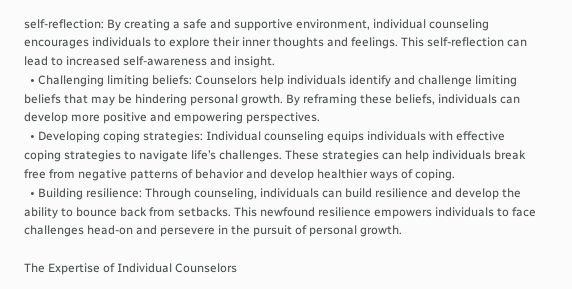self-reflection: By creating a safe and supportive environment, individual counseling encourages individuals to explore their inner thoughts and feelings. This self-reflection can lead to increased self-awareness and insight.
  • Challenging limiting beliefs: Counselors help individuals identify and challenge limiting beliefs that may be hindering personal growth. By reframing these beliefs, individuals can develop more positive and empowering perspectives.
  • Developing coping strategies: Individual counseling equips individuals with effective coping strategies to navigate life’s challenges. These strategies can help individuals break free from negative patterns of behavior and develop healthier ways of coping.
  • Building resilience: Through counseling, individuals can build resilience and develop the ability to bounce back from setbacks. This newfound resilience empowers individuals to face challenges head-on and persevere in the pursuit of personal growth.

The Expertise of Individual Counselors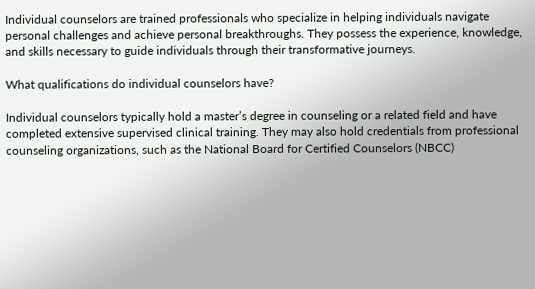Individual counselors are trained professionals who specialize in helping individuals navigate personal challenges and achieve personal breakthroughs. They possess the experience, knowledge, and skills necessary to guide individuals through their transformative journeys.

What qualifications do individual counselors have?

Individual counselors typically hold a master’s degree in counseling or a related field and have completed extensive supervised clinical training. They may also hold credentials from professional counseling organizations, such as the National Board for Certified Counselors (NBCC)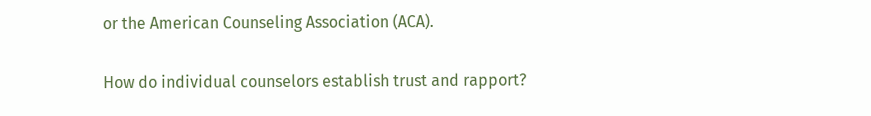or the American Counseling Association (ACA).

How do individual counselors establish trust and rapport?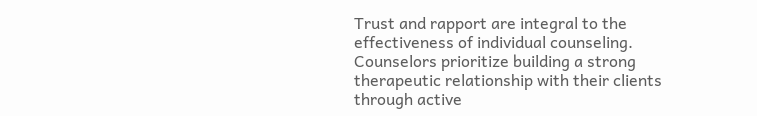Trust and rapport are integral to the effectiveness of individual counseling. Counselors prioritize building a strong therapeutic relationship with their clients through active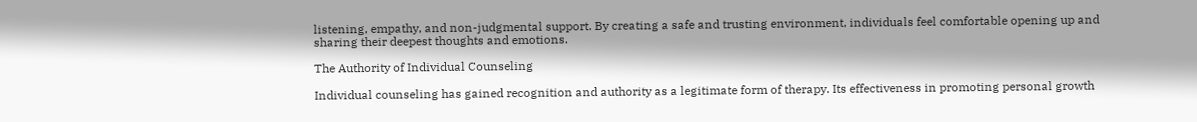listening, empathy, and non-judgmental support. By creating a safe and trusting environment, individuals feel comfortable opening up and sharing their deepest thoughts and emotions.

The Authority of Individual Counseling

Individual counseling has gained recognition and authority as a legitimate form of therapy. Its effectiveness in promoting personal growth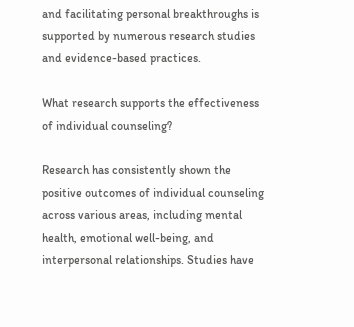and facilitating personal breakthroughs is supported by numerous research studies and evidence-based practices.

What research supports the effectiveness of individual counseling?

Research has consistently shown the positive outcomes of individual counseling across various areas, including mental health, emotional well-being, and interpersonal relationships. Studies have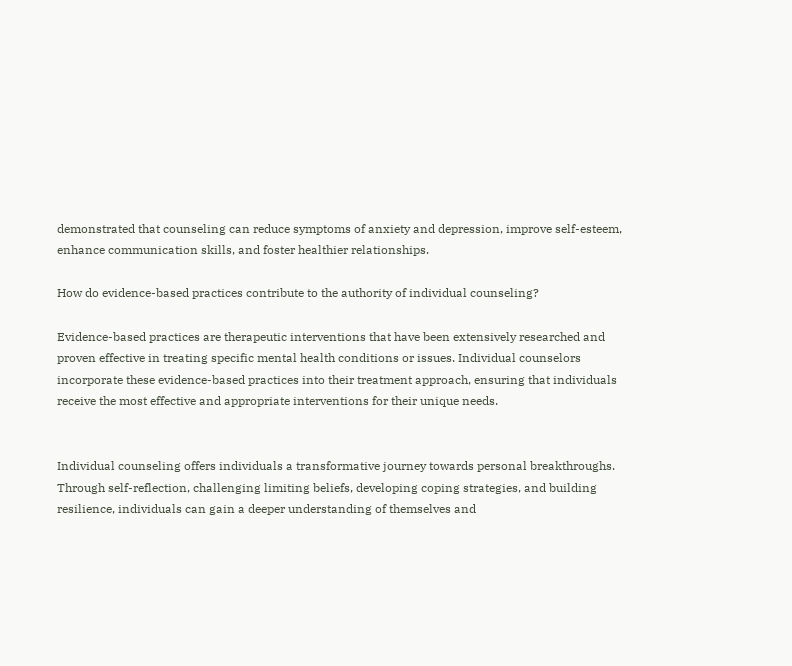demonstrated that counseling can reduce symptoms of anxiety and depression, improve self-esteem, enhance communication skills, and foster healthier relationships.

How do evidence-based practices contribute to the authority of individual counseling?

Evidence-based practices are therapeutic interventions that have been extensively researched and proven effective in treating specific mental health conditions or issues. Individual counselors incorporate these evidence-based practices into their treatment approach, ensuring that individuals receive the most effective and appropriate interventions for their unique needs.


Individual counseling offers individuals a transformative journey towards personal breakthroughs. Through self-reflection, challenging limiting beliefs, developing coping strategies, and building resilience, individuals can gain a deeper understanding of themselves and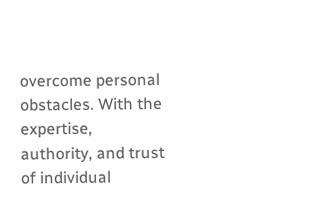overcome personal obstacles. With the expertise, authority, and trust of individual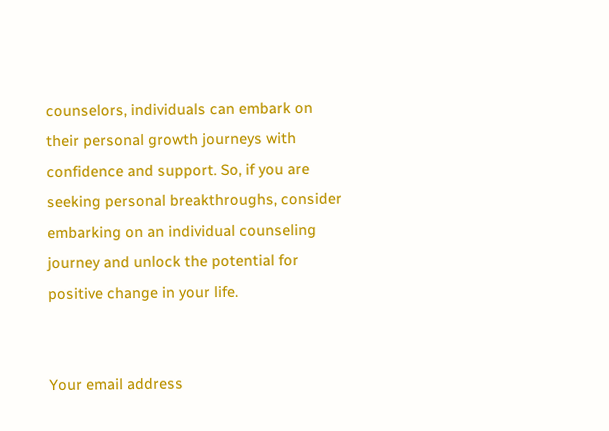counselors, individuals can embark on their personal growth journeys with confidence and support. So, if you are seeking personal breakthroughs, consider embarking on an individual counseling journey and unlock the potential for positive change in your life.


Your email address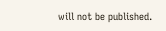will not be published.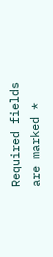Required fields are marked *